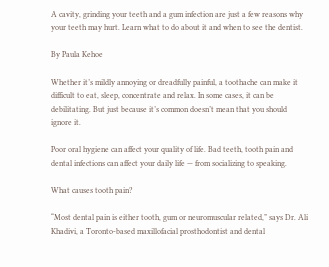A cavity, grinding your teeth and a gum infection are just a few reasons why your teeth may hurt. Learn what to do about it and when to see the dentist.

By Paula Kehoe

Whether it’s mildly annoying or dreadfully painful, a toothache can make it difficult to eat, sleep, concentrate and relax. In some cases, it can be debilitating. But just because it’s common doesn’t mean that you should ignore it.

Poor oral hygiene can affect your quality of life. Bad teeth, tooth pain and dental infections can affect your daily life — from socializing to speaking.

What causes tooth pain?

“Most dental pain is either tooth, gum or neuromuscular related,” says Dr. Ali Khadivi, a Toronto-based maxillofacial prosthodontist and dental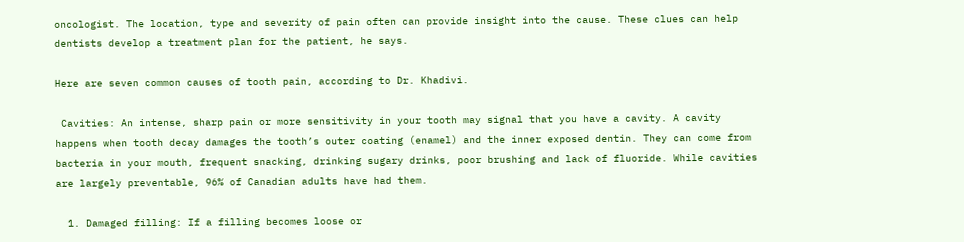oncologist. The location, type and severity of pain often can provide insight into the cause. These clues can help dentists develop a treatment plan for the patient, he says.

Here are seven common causes of tooth pain, according to Dr. Khadivi.

 Cavities: An intense, sharp pain or more sensitivity in your tooth may signal that you have a cavity. A cavity happens when tooth decay damages the tooth’s outer coating (enamel) and the inner exposed dentin. They can come from bacteria in your mouth, frequent snacking, drinking sugary drinks, poor brushing and lack of fluoride. While cavities are largely preventable, 96% of Canadian adults have had them.

  1. Damaged filling: If a filling becomes loose or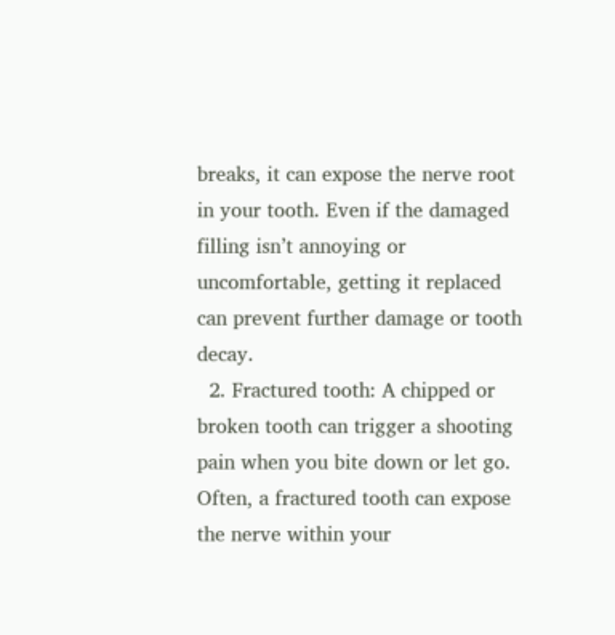breaks, it can expose the nerve root in your tooth. Even if the damaged filling isn’t annoying or uncomfortable, getting it replaced can prevent further damage or tooth decay.
  2. Fractured tooth: A chipped or broken tooth can trigger a shooting pain when you bite down or let go. Often, a fractured tooth can expose the nerve within your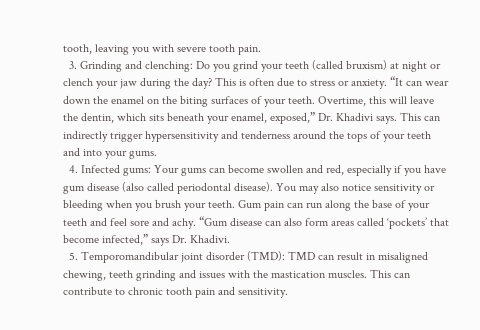tooth, leaving you with severe tooth pain.
  3. Grinding and clenching: Do you grind your teeth (called bruxism) at night or clench your jaw during the day? This is often due to stress or anxiety. “It can wear down the enamel on the biting surfaces of your teeth. Overtime, this will leave the dentin, which sits beneath your enamel, exposed,” Dr. Khadivi says. This can indirectly trigger hypersensitivity and tenderness around the tops of your teeth and into your gums.
  4. Infected gums: Your gums can become swollen and red, especially if you have gum disease (also called periodontal disease). You may also notice sensitivity or bleeding when you brush your teeth. Gum pain can run along the base of your teeth and feel sore and achy. “Gum disease can also form areas called ‘pockets’ that become infected,” says Dr. Khadivi.
  5. Temporomandibular joint disorder (TMD): TMD can result in misaligned chewing, teeth grinding and issues with the mastication muscles. This can contribute to chronic tooth pain and sensitivity.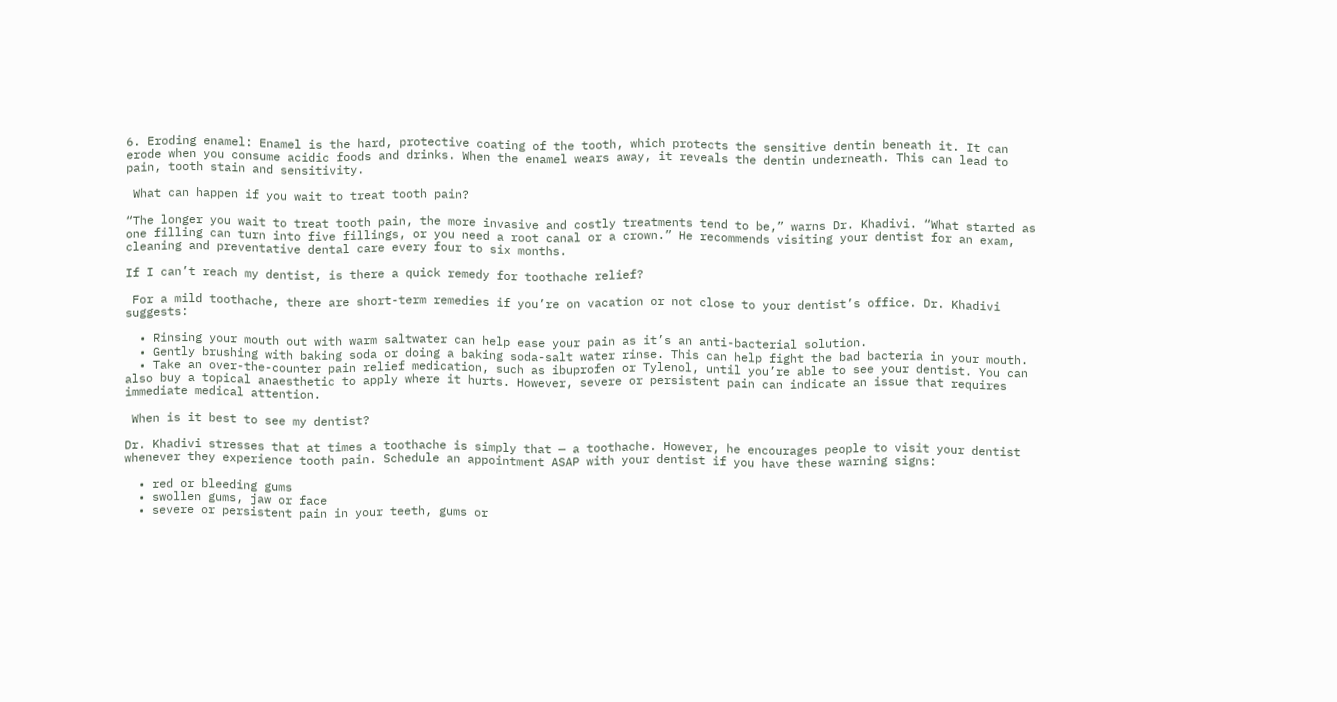6. Eroding enamel: Enamel is the hard, protective coating of the tooth, which protects the sensitive dentin beneath it. It can erode when you consume acidic foods and drinks. When the enamel wears away, it reveals the dentin underneath. This can lead to pain, tooth stain and sensitivity.

 What can happen if you wait to treat tooth pain?

“The longer you wait to treat tooth pain, the more invasive and costly treatments tend to be,” warns Dr. Khadivi. “What started as one filling can turn into five fillings, or you need a root canal or a crown.” He recommends visiting your dentist for an exam, cleaning and preventative dental care every four to six months.

If I can’t reach my dentist, is there a quick remedy for toothache relief?

 For a mild toothache, there are short-term remedies if you’re on vacation or not close to your dentist’s office. Dr. Khadivi suggests:

  • Rinsing your mouth out with warm saltwater can help ease your pain as it’s an anti-bacterial solution.
  • Gently brushing with baking soda or doing a baking soda-salt water rinse. This can help fight the bad bacteria in your mouth.
  • Take an over-the-counter pain relief medication, such as ibuprofen or Tylenol, until you’re able to see your dentist. You can also buy a topical anaesthetic to apply where it hurts. However, severe or persistent pain can indicate an issue that requires immediate medical attention.

 When is it best to see my dentist?

Dr. Khadivi stresses that at times a toothache is simply that — a toothache. However, he encourages people to visit your dentist whenever they experience tooth pain. Schedule an appointment ASAP with your dentist if you have these warning signs:

  • red or bleeding gums
  • swollen gums, jaw or face
  • severe or persistent pain in your teeth, gums or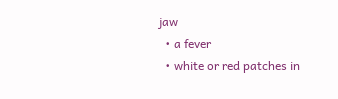jaw
  • a fever
  • white or red patches in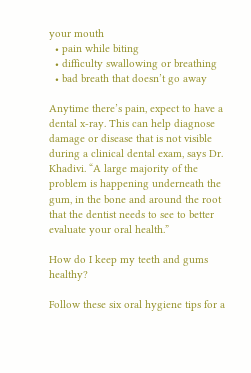your mouth
  • pain while biting
  • difficulty swallowing or breathing
  • bad breath that doesn’t go away

Anytime there’s pain, expect to have a dental x-ray. This can help diagnose damage or disease that is not visible during a clinical dental exam, says Dr. Khadivi. “A large majority of the problem is happening underneath the gum, in the bone and around the root that the dentist needs to see to better evaluate your oral health.”

How do I keep my teeth and gums healthy?

Follow these six oral hygiene tips for a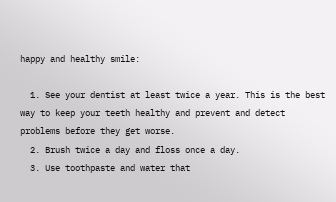happy and healthy smile:

  1. See your dentist at least twice a year. This is the best way to keep your teeth healthy and prevent and detect problems before they get worse.
  2. Brush twice a day and floss once a day.
  3. Use toothpaste and water that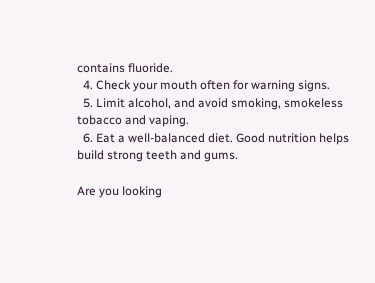contains fluoride.
  4. Check your mouth often for warning signs.
  5. Limit alcohol, and avoid smoking, smokeless tobacco and vaping.
  6. Eat a well-balanced diet. Good nutrition helps build strong teeth and gums.

Are you looking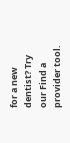for a new dentist? Try our Find a provider tool.